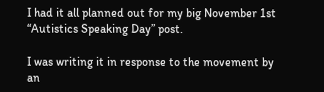I had it all planned out for my big November 1st “Autistics Speaking Day” post.

I was writing it in response to the movement by an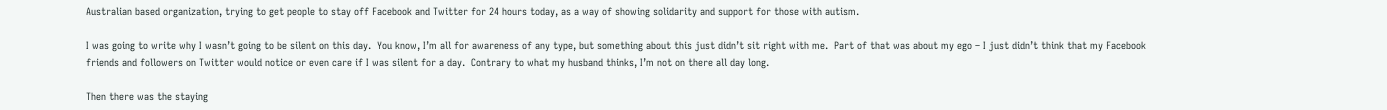Australian based organization, trying to get people to stay off Facebook and Twitter for 24 hours today, as a way of showing solidarity and support for those with autism.

I was going to write why I wasn’t going to be silent on this day.  You know, I’m all for awareness of any type, but something about this just didn’t sit right with me.  Part of that was about my ego – I just didn’t think that my Facebook friends and followers on Twitter would notice or even care if I was silent for a day.  Contrary to what my husband thinks, I’m not on there all day long.

Then there was the staying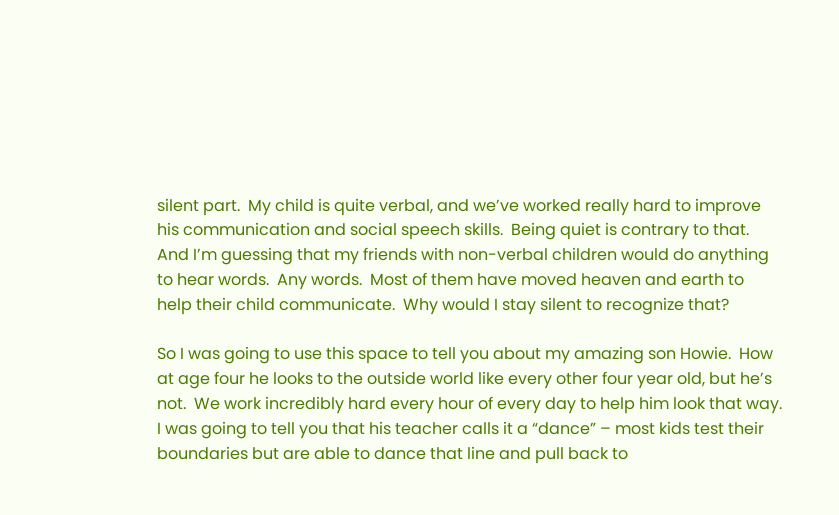silent part.  My child is quite verbal, and we’ve worked really hard to improve his communication and social speech skills.  Being quiet is contrary to that.  And I’m guessing that my friends with non-verbal children would do anything to hear words.  Any words.  Most of them have moved heaven and earth to help their child communicate.  Why would I stay silent to recognize that?

So I was going to use this space to tell you about my amazing son Howie.  How at age four he looks to the outside world like every other four year old, but he’s not.  We work incredibly hard every hour of every day to help him look that way.  I was going to tell you that his teacher calls it a “dance” – most kids test their boundaries but are able to dance that line and pull back to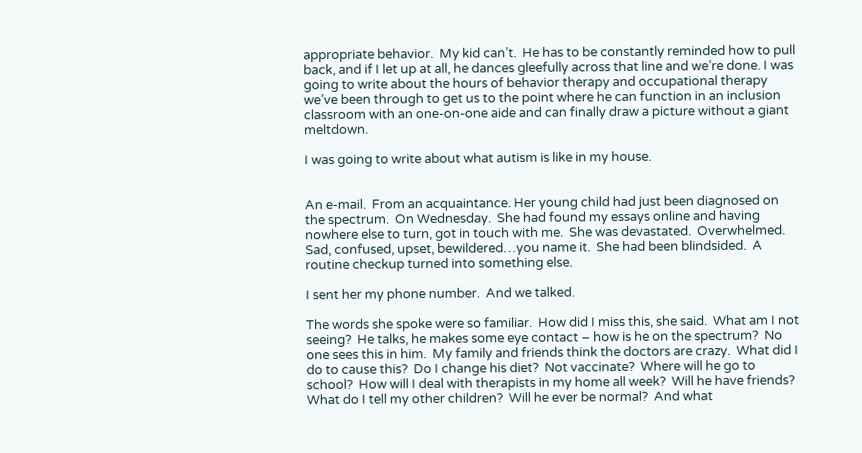appropriate behavior.  My kid can’t.  He has to be constantly reminded how to pull back, and if I let up at all, he dances gleefully across that line and we’re done. I was going to write about the hours of behavior therapy and occupational therapy we’ve been through to get us to the point where he can function in an inclusion classroom with an one-on-one aide and can finally draw a picture without a giant meltdown.

I was going to write about what autism is like in my house.


An e-mail.  From an acquaintance. Her young child had just been diagnosed on the spectrum.  On Wednesday.  She had found my essays online and having nowhere else to turn, got in touch with me.  She was devastated.  Overwhelmed.  Sad, confused, upset, bewildered…you name it.  She had been blindsided.  A routine checkup turned into something else.

I sent her my phone number.  And we talked.

The words she spoke were so familiar.  How did I miss this, she said.  What am I not seeing?  He talks, he makes some eye contact – how is he on the spectrum?  No one sees this in him.  My family and friends think the doctors are crazy.  What did I do to cause this?  Do I change his diet?  Not vaccinate?  Where will he go to school?  How will I deal with therapists in my home all week?  Will he have friends?  What do I tell my other children?  Will he ever be normal?  And what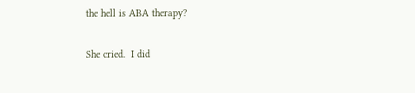the hell is ABA therapy?

She cried.  I did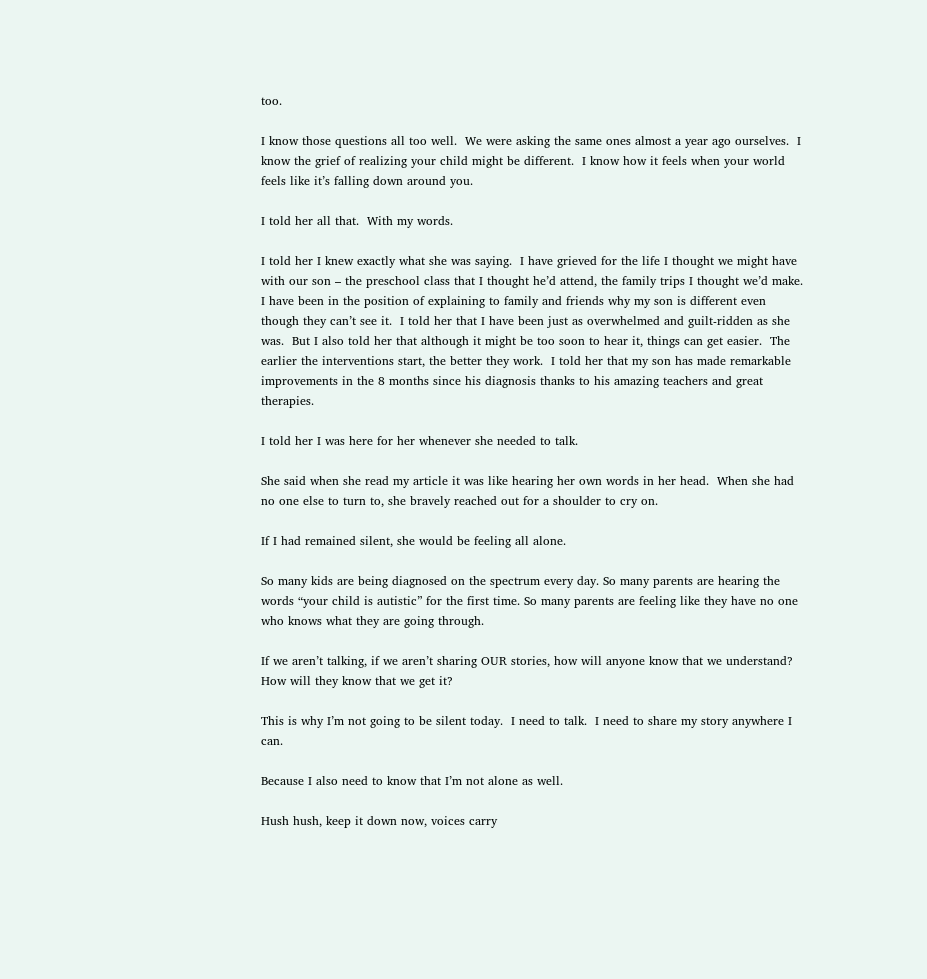too.

I know those questions all too well.  We were asking the same ones almost a year ago ourselves.  I know the grief of realizing your child might be different.  I know how it feels when your world feels like it’s falling down around you.

I told her all that.  With my words.

I told her I knew exactly what she was saying.  I have grieved for the life I thought we might have with our son – the preschool class that I thought he’d attend, the family trips I thought we’d make.  I have been in the position of explaining to family and friends why my son is different even though they can’t see it.  I told her that I have been just as overwhelmed and guilt-ridden as she was.  But I also told her that although it might be too soon to hear it, things can get easier.  The earlier the interventions start, the better they work.  I told her that my son has made remarkable improvements in the 8 months since his diagnosis thanks to his amazing teachers and great therapies.

I told her I was here for her whenever she needed to talk.

She said when she read my article it was like hearing her own words in her head.  When she had no one else to turn to, she bravely reached out for a shoulder to cry on.

If I had remained silent, she would be feeling all alone.

So many kids are being diagnosed on the spectrum every day. So many parents are hearing the words “your child is autistic” for the first time. So many parents are feeling like they have no one who knows what they are going through.

If we aren’t talking, if we aren’t sharing OUR stories, how will anyone know that we understand?  How will they know that we get it?

This is why I’m not going to be silent today.  I need to talk.  I need to share my story anywhere I can.

Because I also need to know that I’m not alone as well.

Hush hush, keep it down now, voices carry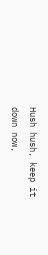Hush hush, keep it down now,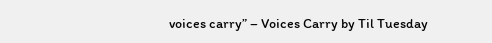voices carry” – Voices Carry by Til Tuesday